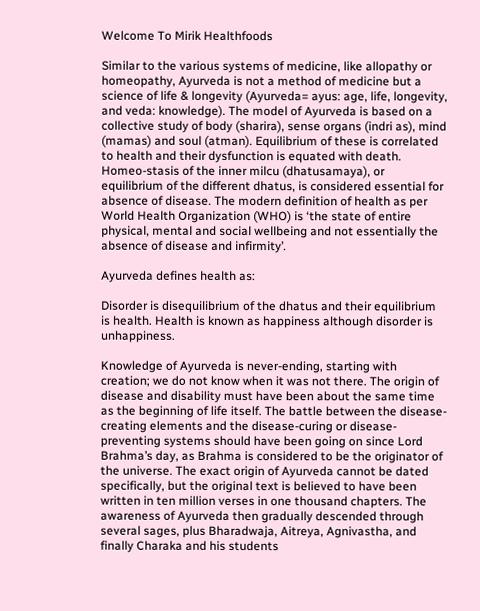Welcome To Mirik Healthfoods

Similar to the various systems of medicine, like allopathy or homeopathy, Ayurveda is not a method of medicine but a science of life & longevity (Ayurveda= ayus: age, life, longevity, and veda: knowledge). The model of Ayurveda is based on a collective study of body (sharira), sense organs (indri as), mind (mamas) and soul (atman). Equilibrium of these is correlated to health and their dysfunction is equated with death. Homeo-stasis of the inner milcu (dhatusamaya), or equilibrium of the different dhatus, is considered essential for absence of disease. The modern definition of health as per World Health Organization (WHO) is ‘the state of entire physical, mental and social wellbeing and not essentially the absence of disease and infirmity’.

Ayurveda defines health as:

Disorder is disequilibrium of the dhatus and their equilibrium is health. Health is known as happiness although disorder is unhappiness.

Knowledge of Ayurveda is never-ending, starting with creation; we do not know when it was not there. The origin of disease and disability must have been about the same time as the beginning of life itself. The battle between the disease-creating elements and the disease-curing or disease-preventing systems should have been going on since Lord Brahma’s day, as Brahma is considered to be the originator of the universe. The exact origin of Ayurveda cannot be dated specifically, but the original text is believed to have been written in ten million verses in one thousand chapters. The awareness of Ayurveda then gradually descended through several sages, plus Bharadwaja, Aitreya, Agnivastha, and finally Charaka and his students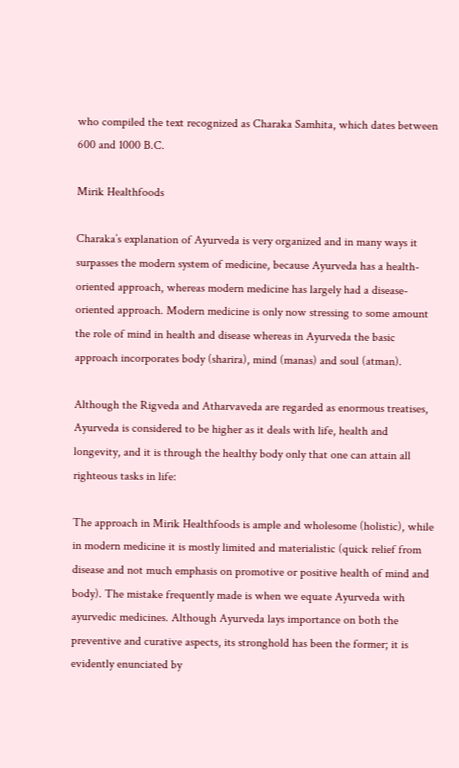who compiled the text recognized as Charaka Samhita, which dates between 600 and 1000 B.C.

Mirik Healthfoods

Charaka’s explanation of Ayurveda is very organized and in many ways it surpasses the modern system of medicine, because Ayurveda has a health-oriented approach, whereas modern medicine has largely had a disease-oriented approach. Modern medicine is only now stressing to some amount the role of mind in health and disease whereas in Ayurveda the basic approach incorporates body (sharira), mind (manas) and soul (atman).

Although the Rigveda and Atharvaveda are regarded as enormous treatises, Ayurveda is considered to be higher as it deals with life, health and longevity, and it is through the healthy body only that one can attain all righteous tasks in life:

The approach in Mirik Healthfoods is ample and wholesome (holistic), while in modern medicine it is mostly limited and materialistic (quick relief from disease and not much emphasis on promotive or positive health of mind and body). The mistake frequently made is when we equate Ayurveda with ayurvedic medicines. Although Ayurveda lays importance on both the preventive and curative aspects, its stronghold has been the former; it is evidently enunciated by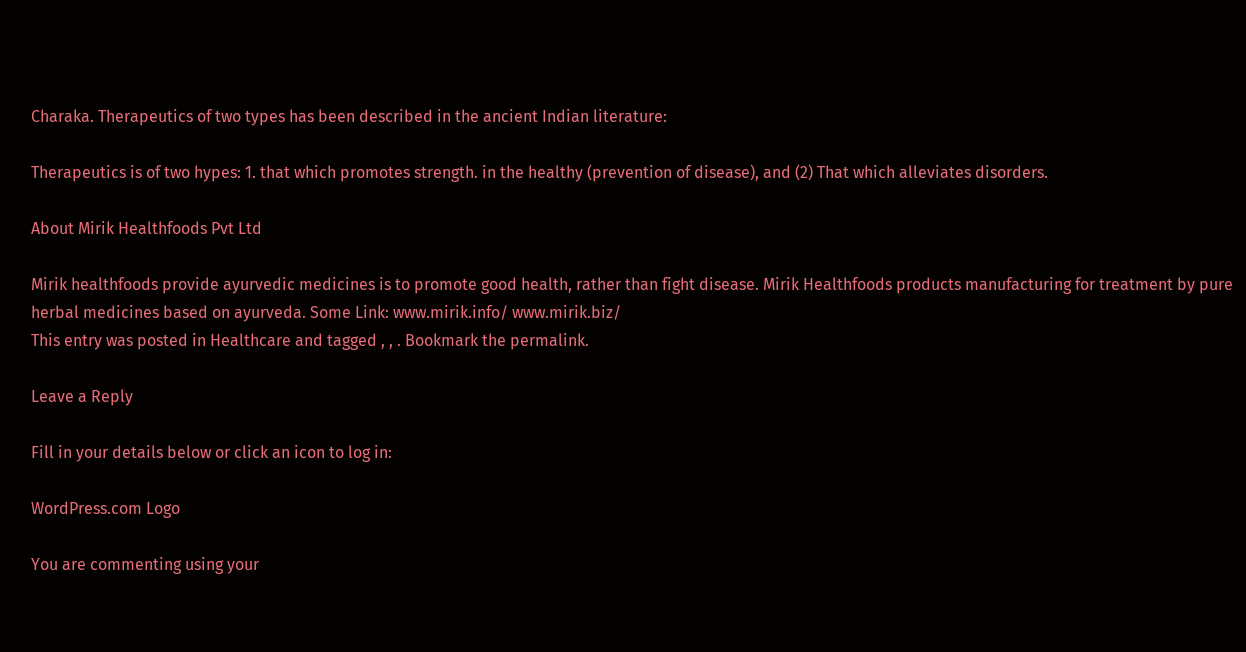Charaka. Therapeutics of two types has been described in the ancient Indian literature:

Therapeutics is of two hypes: 1. that which promotes strength. in the healthy (prevention of disease), and (2) That which alleviates disorders.

About Mirik Healthfoods Pvt Ltd

Mirik healthfoods provide ayurvedic medicines is to promote good health, rather than fight disease. Mirik Healthfoods products manufacturing for treatment by pure herbal medicines based on ayurveda. Some Link: www.mirik.info/ www.mirik.biz/
This entry was posted in Healthcare and tagged , , . Bookmark the permalink.

Leave a Reply

Fill in your details below or click an icon to log in:

WordPress.com Logo

You are commenting using your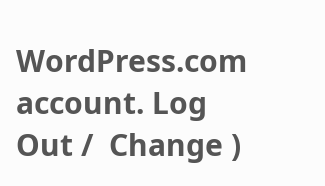WordPress.com account. Log Out /  Change )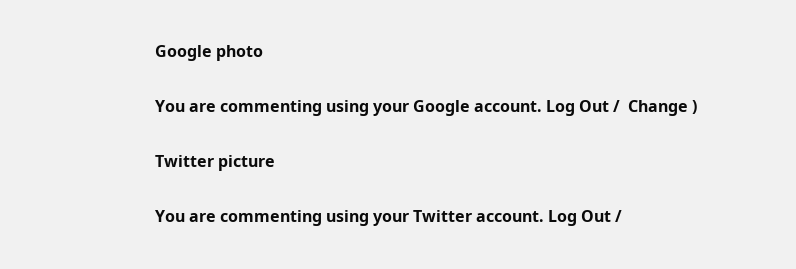Google photo

You are commenting using your Google account. Log Out /  Change )

Twitter picture

You are commenting using your Twitter account. Log Out /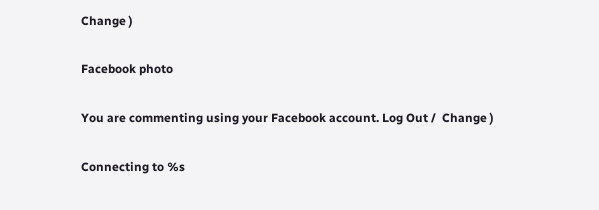Change )

Facebook photo

You are commenting using your Facebook account. Log Out /  Change )

Connecting to %s